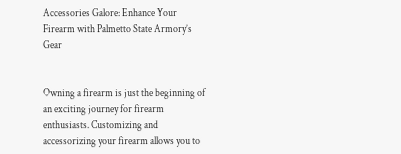Accessories Galore: Enhance Your Firearm with Palmetto State Armory’s Gear


Owning a firearm is just the beginning of an exciting journey for firearm enthusiasts. Customizing and accessorizing your firearm allows you to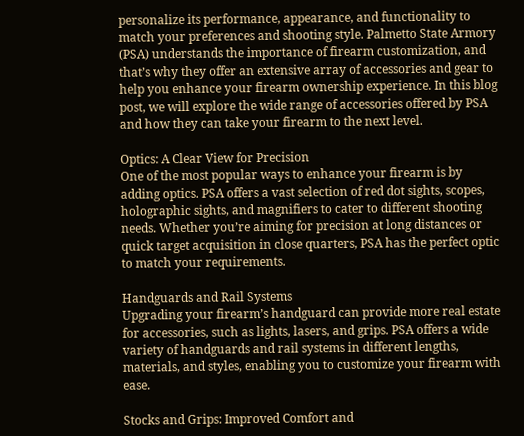personalize its performance, appearance, and functionality to match your preferences and shooting style. Palmetto State Armory (PSA) understands the importance of firearm customization, and that’s why they offer an extensive array of accessories and gear to help you enhance your firearm ownership experience. In this blog post, we will explore the wide range of accessories offered by PSA and how they can take your firearm to the next level.

Optics: A Clear View for Precision
One of the most popular ways to enhance your firearm is by adding optics. PSA offers a vast selection of red dot sights, scopes, holographic sights, and magnifiers to cater to different shooting needs. Whether you’re aiming for precision at long distances or quick target acquisition in close quarters, PSA has the perfect optic to match your requirements.

Handguards and Rail Systems
Upgrading your firearm’s handguard can provide more real estate for accessories, such as lights, lasers, and grips. PSA offers a wide variety of handguards and rail systems in different lengths, materials, and styles, enabling you to customize your firearm with ease.

Stocks and Grips: Improved Comfort and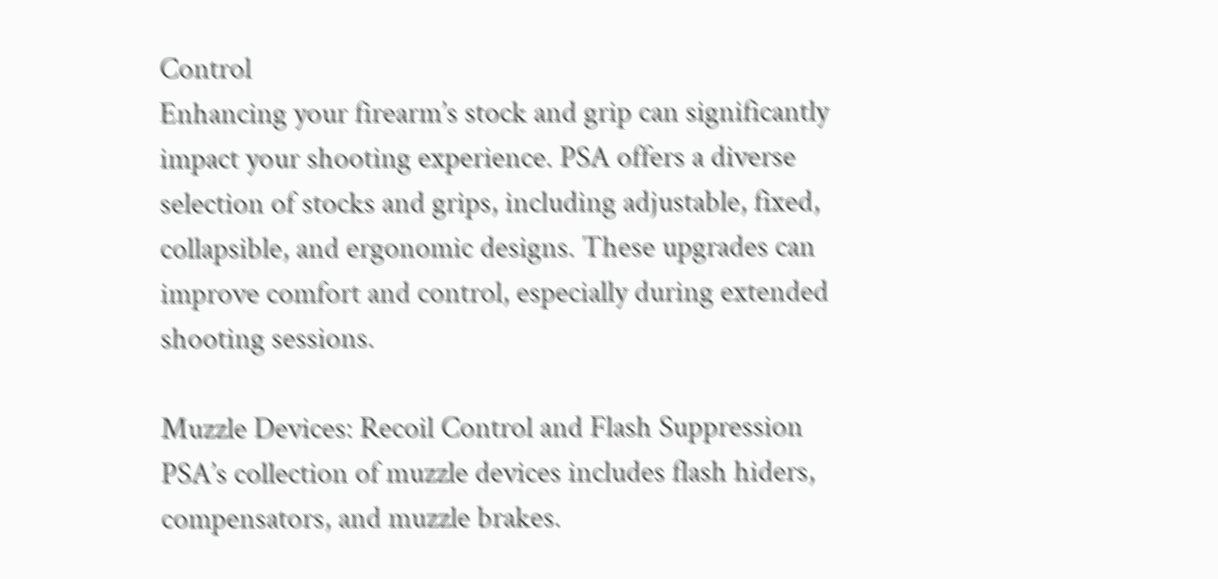Control
Enhancing your firearm’s stock and grip can significantly impact your shooting experience. PSA offers a diverse selection of stocks and grips, including adjustable, fixed, collapsible, and ergonomic designs. These upgrades can improve comfort and control, especially during extended shooting sessions.

Muzzle Devices: Recoil Control and Flash Suppression
PSA’s collection of muzzle devices includes flash hiders, compensators, and muzzle brakes.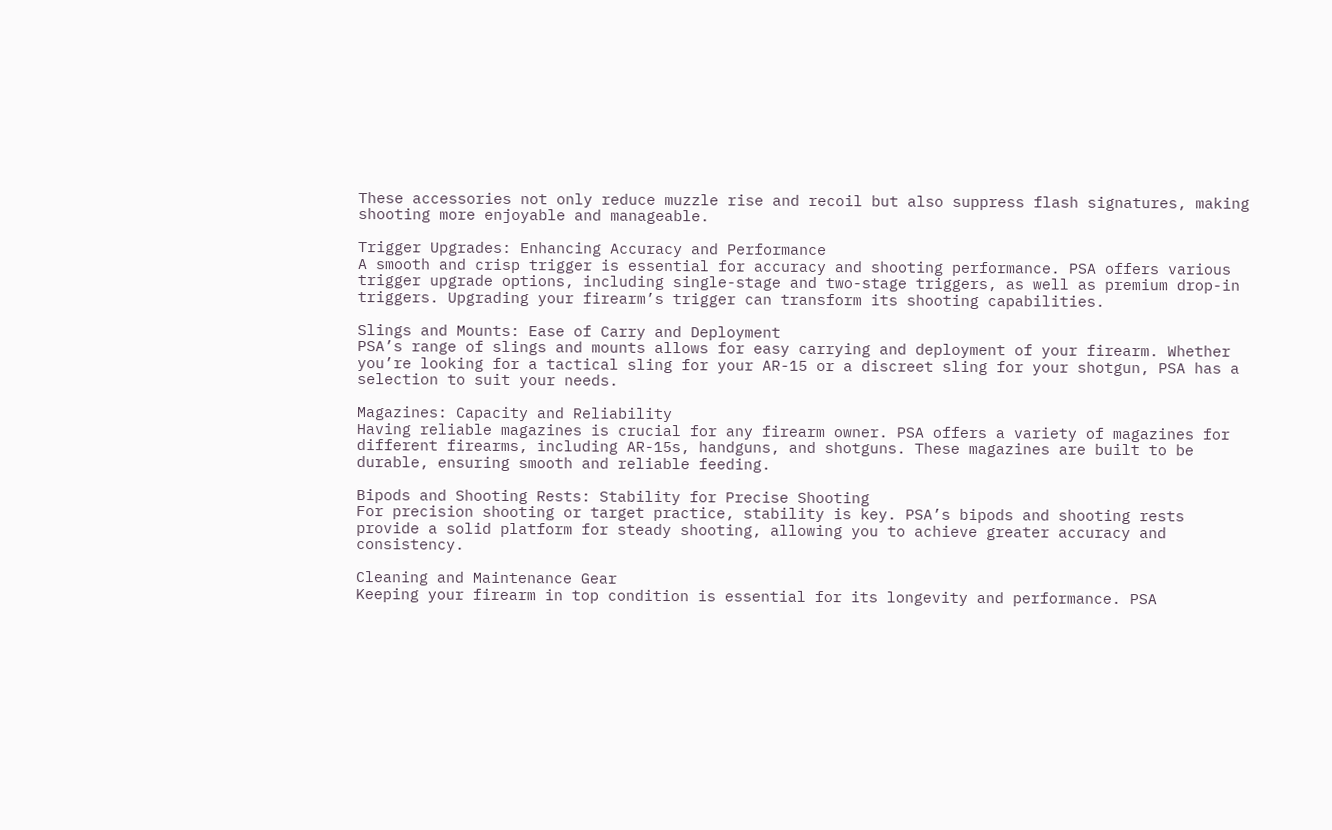These accessories not only reduce muzzle rise and recoil but also suppress flash signatures, making shooting more enjoyable and manageable.

Trigger Upgrades: Enhancing Accuracy and Performance
A smooth and crisp trigger is essential for accuracy and shooting performance. PSA offers various trigger upgrade options, including single-stage and two-stage triggers, as well as premium drop-in triggers. Upgrading your firearm’s trigger can transform its shooting capabilities.

Slings and Mounts: Ease of Carry and Deployment
PSA’s range of slings and mounts allows for easy carrying and deployment of your firearm. Whether you’re looking for a tactical sling for your AR-15 or a discreet sling for your shotgun, PSA has a selection to suit your needs.

Magazines: Capacity and Reliability
Having reliable magazines is crucial for any firearm owner. PSA offers a variety of magazines for different firearms, including AR-15s, handguns, and shotguns. These magazines are built to be durable, ensuring smooth and reliable feeding.

Bipods and Shooting Rests: Stability for Precise Shooting
For precision shooting or target practice, stability is key. PSA’s bipods and shooting rests provide a solid platform for steady shooting, allowing you to achieve greater accuracy and consistency.

Cleaning and Maintenance Gear
Keeping your firearm in top condition is essential for its longevity and performance. PSA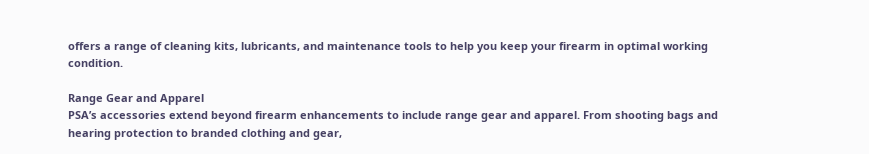offers a range of cleaning kits, lubricants, and maintenance tools to help you keep your firearm in optimal working condition.

Range Gear and Apparel
PSA’s accessories extend beyond firearm enhancements to include range gear and apparel. From shooting bags and hearing protection to branded clothing and gear,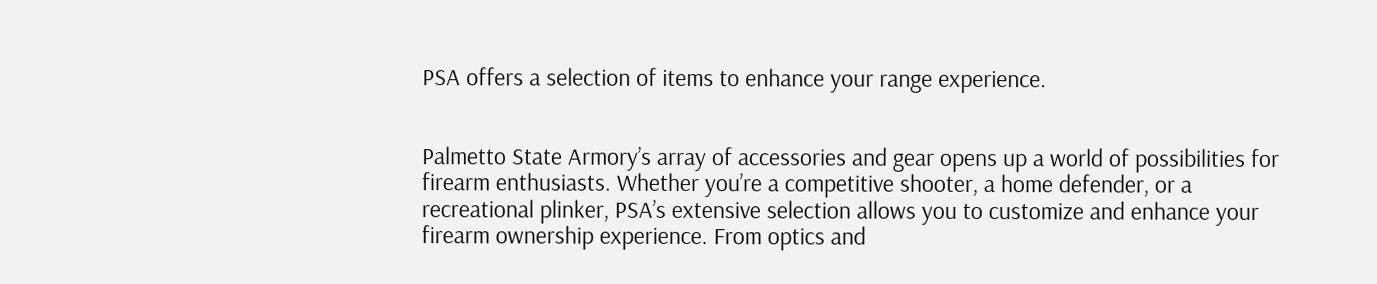PSA offers a selection of items to enhance your range experience.


Palmetto State Armory’s array of accessories and gear opens up a world of possibilities for firearm enthusiasts. Whether you’re a competitive shooter, a home defender, or a recreational plinker, PSA’s extensive selection allows you to customize and enhance your firearm ownership experience. From optics and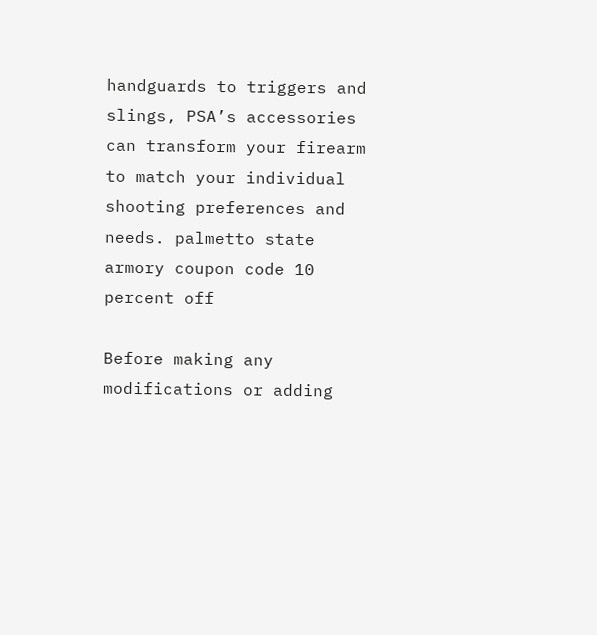handguards to triggers and slings, PSA’s accessories can transform your firearm to match your individual shooting preferences and needs. palmetto state armory coupon code 10 percent off

Before making any modifications or adding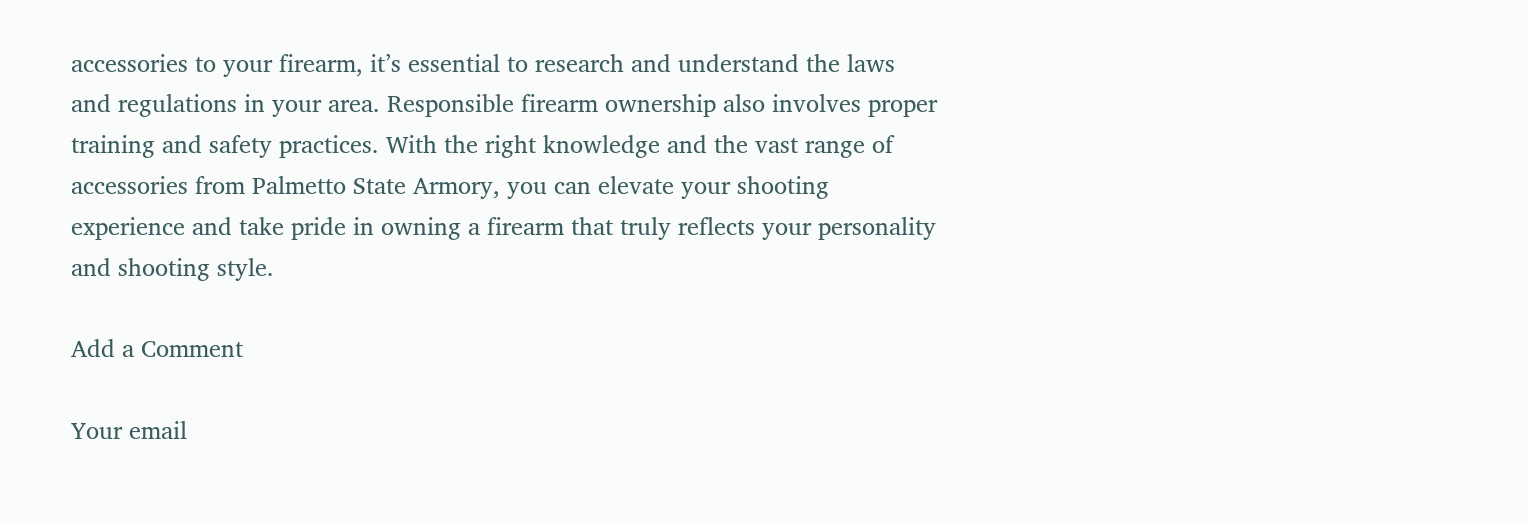accessories to your firearm, it’s essential to research and understand the laws and regulations in your area. Responsible firearm ownership also involves proper training and safety practices. With the right knowledge and the vast range of accessories from Palmetto State Armory, you can elevate your shooting experience and take pride in owning a firearm that truly reflects your personality and shooting style.

Add a Comment

Your email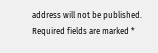address will not be published. Required fields are marked *